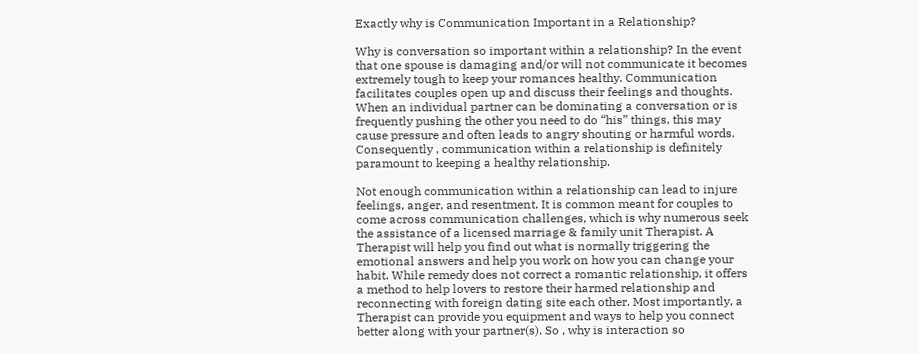Exactly why is Communication Important in a Relationship?

Why is conversation so important within a relationship? In the event that one spouse is damaging and/or will not communicate it becomes extremely tough to keep your romances healthy. Communication facilitates couples open up and discuss their feelings and thoughts. When an individual partner can be dominating a conversation or is frequently pushing the other you need to do “his” things, this may cause pressure and often leads to angry shouting or harmful words. Consequently , communication within a relationship is definitely paramount to keeping a healthy relationship.

Not enough communication within a relationship can lead to injure feelings, anger, and resentment. It is common meant for couples to come across communication challenges, which is why numerous seek the assistance of a licensed marriage & family unit Therapist. A Therapist will help you find out what is normally triggering the emotional answers and help you work on how you can change your habit. While remedy does not correct a romantic relationship, it offers a method to help lovers to restore their harmed relationship and reconnecting with foreign dating site each other. Most importantly, a Therapist can provide you equipment and ways to help you connect better along with your partner(s). So , why is interaction so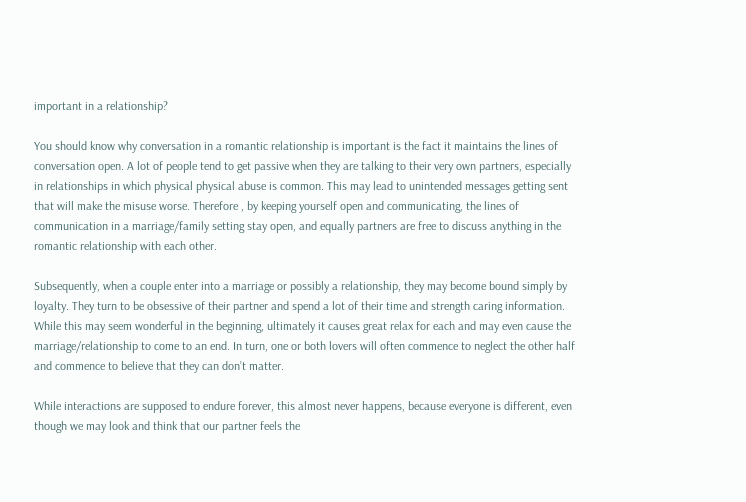important in a relationship?

You should know why conversation in a romantic relationship is important is the fact it maintains the lines of conversation open. A lot of people tend to get passive when they are talking to their very own partners, especially in relationships in which physical physical abuse is common. This may lead to unintended messages getting sent that will make the misuse worse. Therefore , by keeping yourself open and communicating, the lines of communication in a marriage/family setting stay open, and equally partners are free to discuss anything in the romantic relationship with each other.

Subsequently, when a couple enter into a marriage or possibly a relationship, they may become bound simply by loyalty. They turn to be obsessive of their partner and spend a lot of their time and strength caring information. While this may seem wonderful in the beginning, ultimately it causes great relax for each and may even cause the marriage/relationship to come to an end. In turn, one or both lovers will often commence to neglect the other half and commence to believe that they can don’t matter.

While interactions are supposed to endure forever, this almost never happens, because everyone is different, even though we may look and think that our partner feels the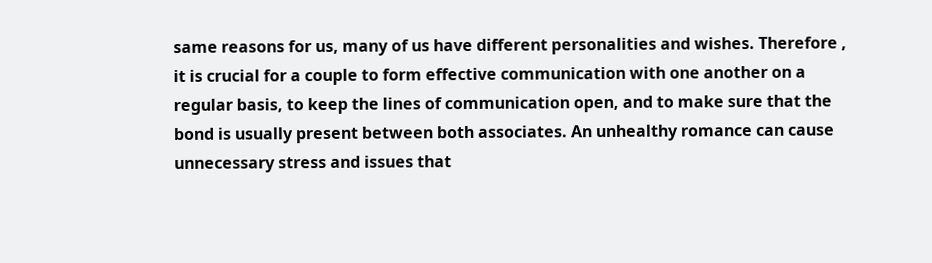same reasons for us, many of us have different personalities and wishes. Therefore , it is crucial for a couple to form effective communication with one another on a regular basis, to keep the lines of communication open, and to make sure that the bond is usually present between both associates. An unhealthy romance can cause unnecessary stress and issues that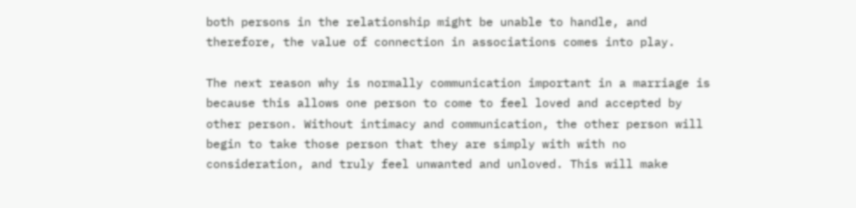both persons in the relationship might be unable to handle, and therefore, the value of connection in associations comes into play.

The next reason why is normally communication important in a marriage is because this allows one person to come to feel loved and accepted by other person. Without intimacy and communication, the other person will begin to take those person that they are simply with with no consideration, and truly feel unwanted and unloved. This will make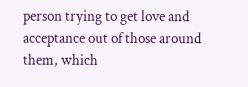person trying to get love and acceptance out of those around them, which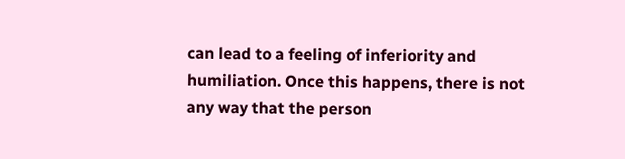can lead to a feeling of inferiority and humiliation. Once this happens, there is not any way that the person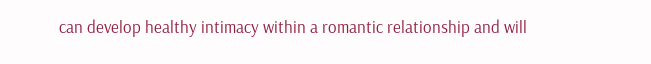can develop healthy intimacy within a romantic relationship and will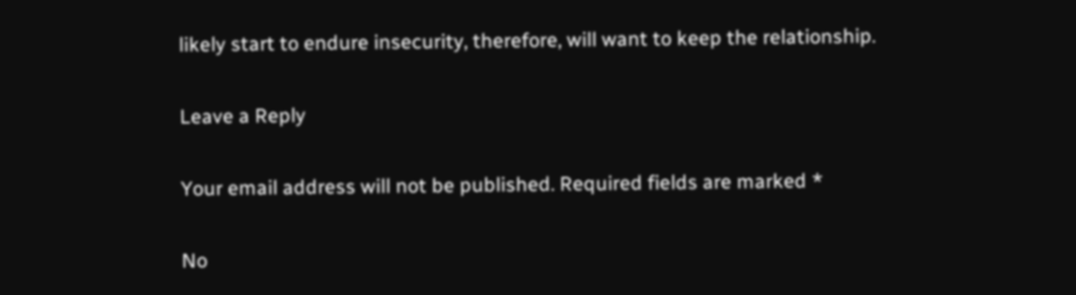likely start to endure insecurity, therefore, will want to keep the relationship.

Leave a Reply

Your email address will not be published. Required fields are marked *

No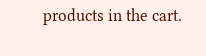products in the cart.